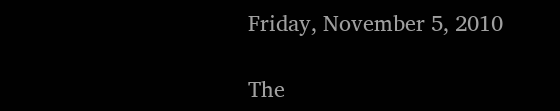Friday, November 5, 2010

The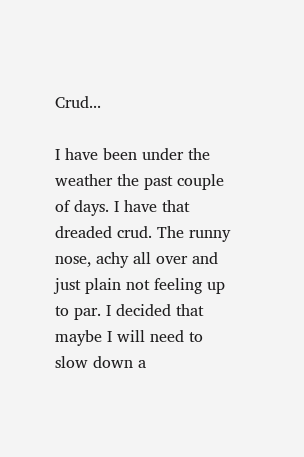Crud...

I have been under the weather the past couple of days. I have that dreaded crud. The runny nose, achy all over and just plain not feeling up to par. I decided that maybe I will need to slow down a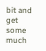bit and get some much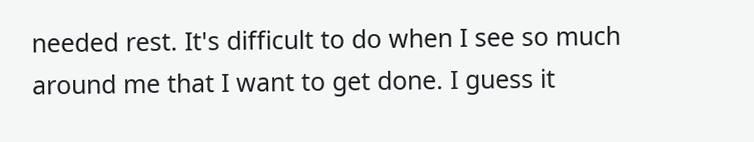needed rest. It's difficult to do when I see so much around me that I want to get done. I guess it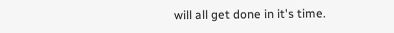will all get done in it's time.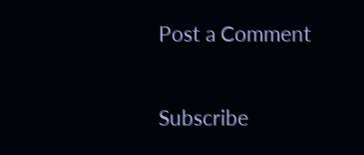Post a Comment

Subscribe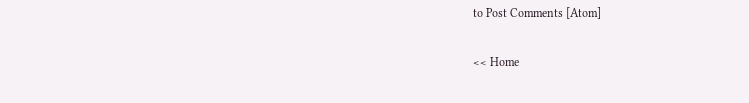to Post Comments [Atom]

<< Home